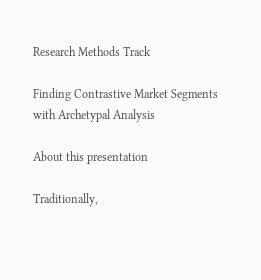Research Methods Track

Finding Contrastive Market Segments with Archetypal Analysis

About this presentation

Traditionally,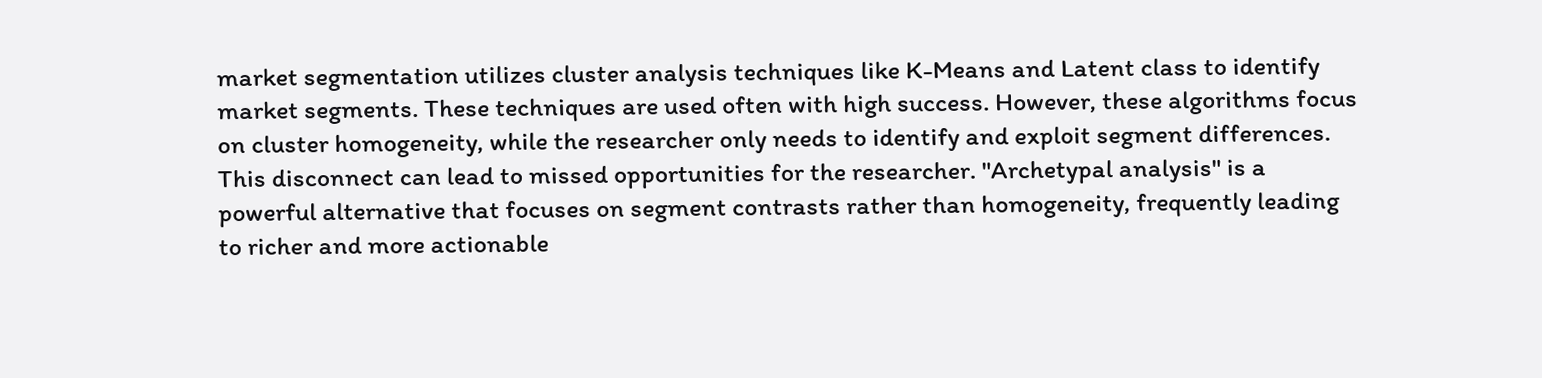market segmentation utilizes cluster analysis techniques like K-Means and Latent class to identify market segments. These techniques are used often with high success. However, these algorithms focus on cluster homogeneity, while the researcher only needs to identify and exploit segment differences. This disconnect can lead to missed opportunities for the researcher. "Archetypal analysis" is a powerful alternative that focuses on segment contrasts rather than homogeneity, frequently leading to richer and more actionable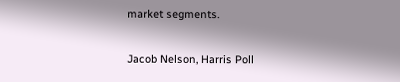market segments.

Jacob Nelson, Harris Poll